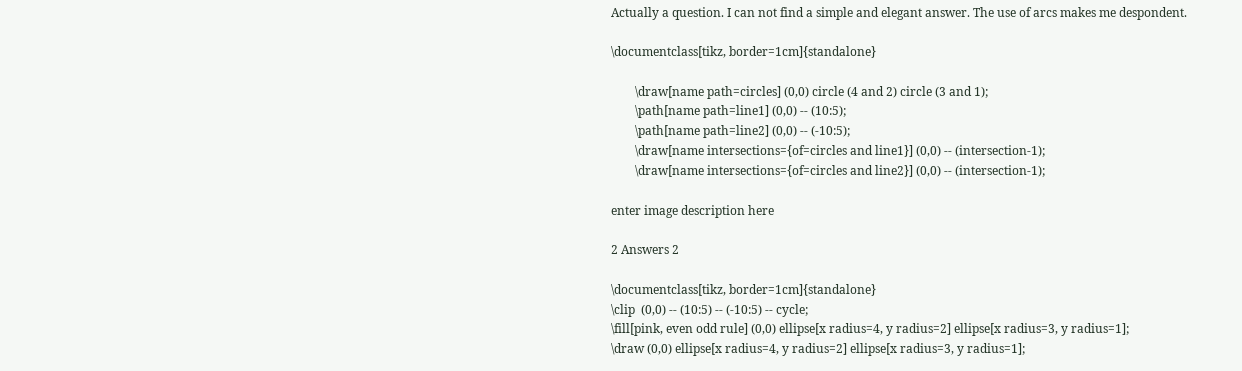Actually a question. I can not find a simple and elegant answer. The use of arcs makes me despondent.

\documentclass[tikz, border=1cm]{standalone}

        \draw[name path=circles] (0,0) circle (4 and 2) circle (3 and 1);
        \path[name path=line1] (0,0) -- (10:5);
        \path[name path=line2] (0,0) -- (-10:5);
        \draw[name intersections={of=circles and line1}] (0,0) -- (intersection-1);
        \draw[name intersections={of=circles and line2}] (0,0) -- (intersection-1);

enter image description here

2 Answers 2

\documentclass[tikz, border=1cm]{standalone}
\clip  (0,0) -- (10:5) -- (-10:5) -- cycle;
\fill[pink, even odd rule] (0,0) ellipse[x radius=4, y radius=2] ellipse[x radius=3, y radius=1];
\draw (0,0) ellipse[x radius=4, y radius=2] ellipse[x radius=3, y radius=1];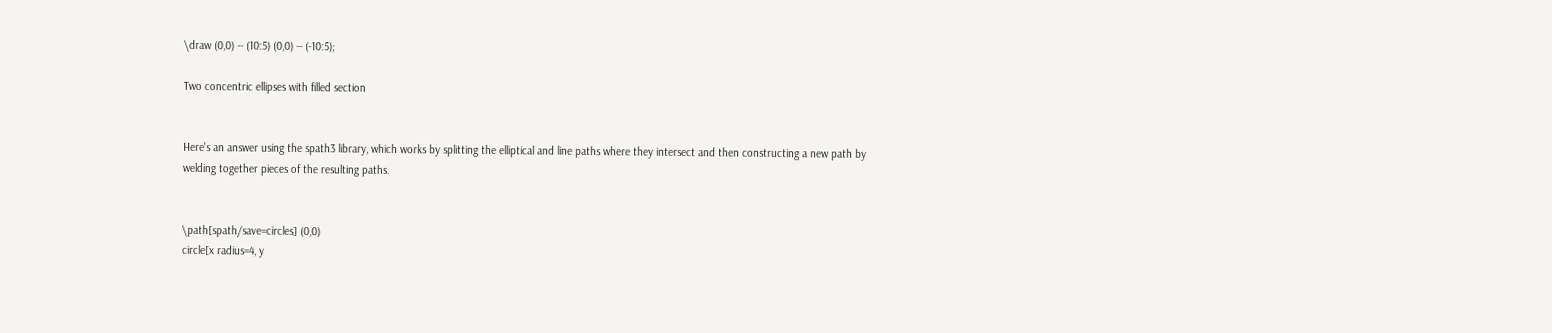\draw (0,0) -- (10:5) (0,0) -- (-10:5);

Two concentric ellipses with filled section


Here's an answer using the spath3 library, which works by splitting the elliptical and line paths where they intersect and then constructing a new path by welding together pieces of the resulting paths.


\path[spath/save=circles] (0,0)
circle[x radius=4, y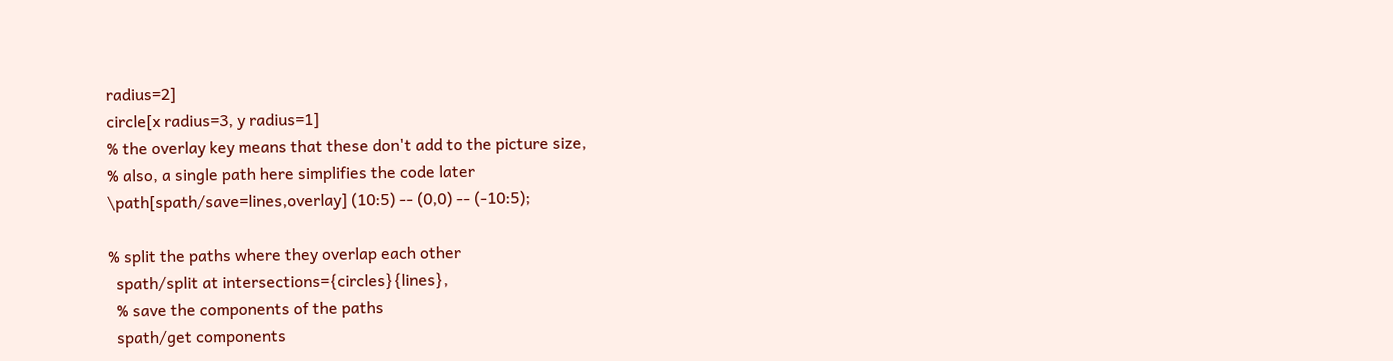radius=2]
circle[x radius=3, y radius=1]
% the overlay key means that these don't add to the picture size,
% also, a single path here simplifies the code later
\path[spath/save=lines,overlay] (10:5) -- (0,0) -- (-10:5);

% split the paths where they overlap each other
  spath/split at intersections={circles}{lines},
  % save the components of the paths
  spath/get components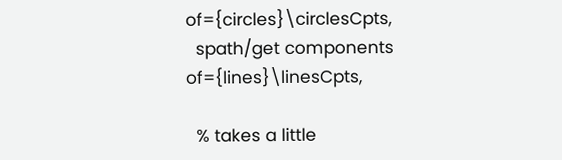of={circles}\circlesCpts,
  spath/get components of={lines}\linesCpts,

  % takes a little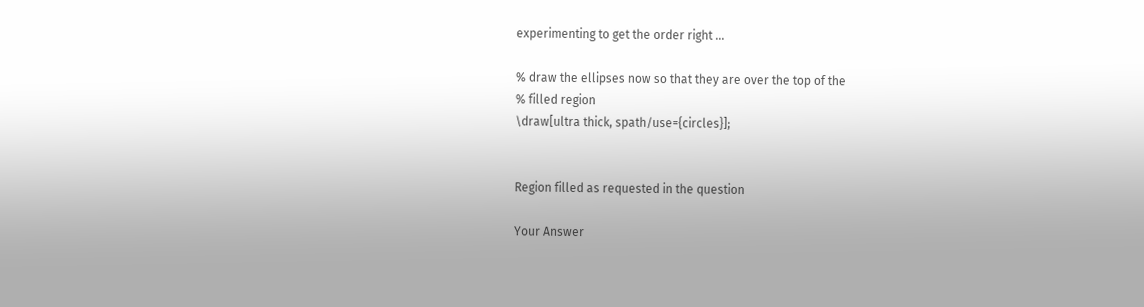experimenting to get the order right ...

% draw the ellipses now so that they are over the top of the
% filled region
\draw[ultra thick, spath/use={circles}];


Region filled as requested in the question

Your Answer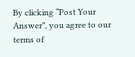By clicking “Post Your Answer”, you agree to our terms of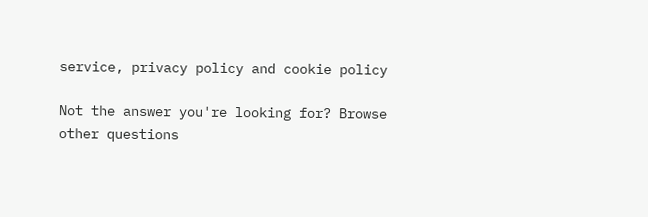service, privacy policy and cookie policy

Not the answer you're looking for? Browse other questions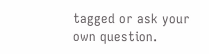tagged or ask your own question.